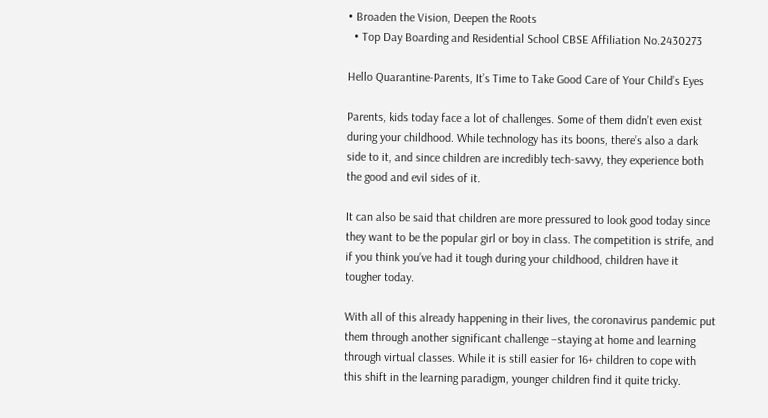• Broaden the Vision, Deepen the Roots
  • Top Day Boarding and Residential School CBSE Affiliation No.2430273

Hello Quarantine-Parents, It’s Time to Take Good Care of Your Child’s Eyes

Parents, kids today face a lot of challenges. Some of them didn’t even exist during your childhood. While technology has its boons, there’s also a dark side to it, and since children are incredibly tech-savvy, they experience both the good and evil sides of it.

It can also be said that children are more pressured to look good today since they want to be the popular girl or boy in class. The competition is strife, and if you think you’ve had it tough during your childhood, children have it tougher today.

With all of this already happening in their lives, the coronavirus pandemic put them through another significant challenge –staying at home and learning through virtual classes. While it is still easier for 16+ children to cope with this shift in the learning paradigm, younger children find it quite tricky.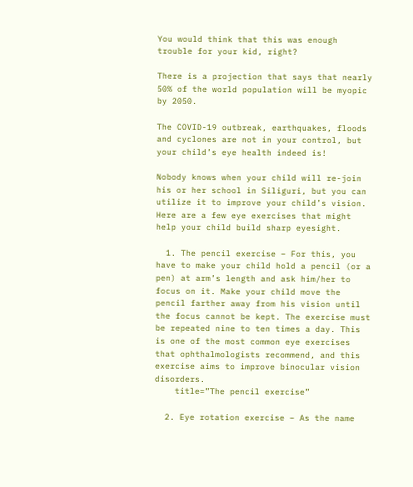You would think that this was enough trouble for your kid, right?

There is a projection that says that nearly 50% of the world population will be myopic by 2050.

The COVID-19 outbreak, earthquakes, floods and cyclones are not in your control, but your child’s eye health indeed is!

Nobody knows when your child will re-join his or her school in Siliguri, but you can utilize it to improve your child’s vision. Here are a few eye exercises that might help your child build sharp eyesight.

  1. The pencil exercise – For this, you have to make your child hold a pencil (or a pen) at arm’s length and ask him/her to focus on it. Make your child move the pencil farther away from his vision until the focus cannot be kept. The exercise must be repeated nine to ten times a day. This is one of the most common eye exercises that ophthalmologists recommend, and this exercise aims to improve binocular vision disorders.
    title=”The pencil exercise”

  2. Eye rotation exercise – As the name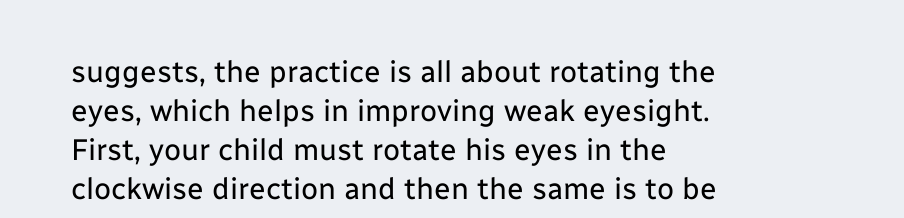suggests, the practice is all about rotating the eyes, which helps in improving weak eyesight. First, your child must rotate his eyes in the clockwise direction and then the same is to be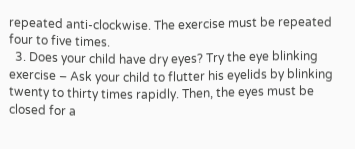repeated anti-clockwise. The exercise must be repeated four to five times.
  3. Does your child have dry eyes? Try the eye blinking exercise – Ask your child to flutter his eyelids by blinking twenty to thirty times rapidly. Then, the eyes must be closed for a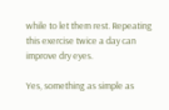while to let them rest. Repeating this exercise twice a day can improve dry eyes.

Yes, something as simple as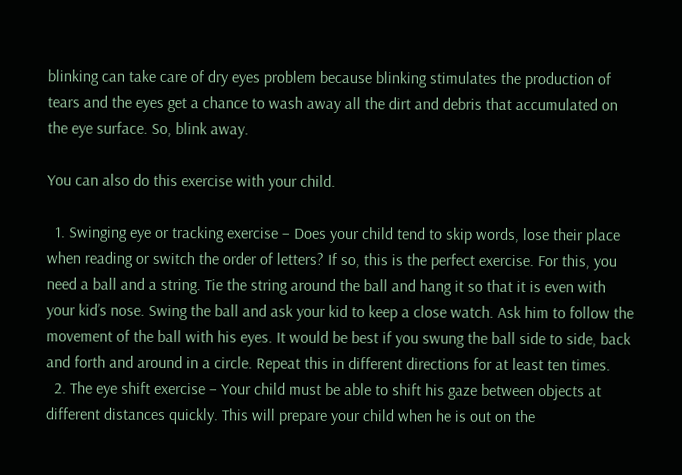blinking can take care of dry eyes problem because blinking stimulates the production of tears and the eyes get a chance to wash away all the dirt and debris that accumulated on the eye surface. So, blink away.

You can also do this exercise with your child.

  1. Swinging eye or tracking exercise – Does your child tend to skip words, lose their place when reading or switch the order of letters? If so, this is the perfect exercise. For this, you need a ball and a string. Tie the string around the ball and hang it so that it is even with your kid’s nose. Swing the ball and ask your kid to keep a close watch. Ask him to follow the movement of the ball with his eyes. It would be best if you swung the ball side to side, back and forth and around in a circle. Repeat this in different directions for at least ten times.
  2. The eye shift exercise – Your child must be able to shift his gaze between objects at different distances quickly. This will prepare your child when he is out on the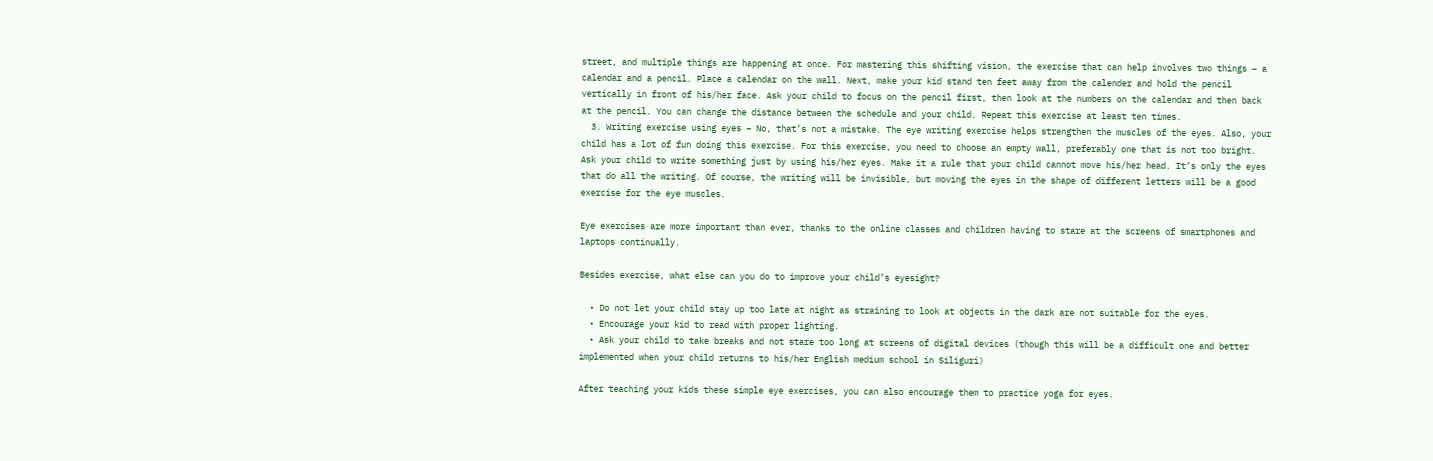street, and multiple things are happening at once. For mastering this shifting vision, the exercise that can help involves two things – a calendar and a pencil. Place a calendar on the wall. Next, make your kid stand ten feet away from the calender and hold the pencil vertically in front of his/her face. Ask your child to focus on the pencil first, then look at the numbers on the calendar and then back at the pencil. You can change the distance between the schedule and your child. Repeat this exercise at least ten times.
  3. Writing exercise using eyes – No, that’s not a mistake. The eye writing exercise helps strengthen the muscles of the eyes. Also, your child has a lot of fun doing this exercise. For this exercise, you need to choose an empty wall, preferably one that is not too bright. Ask your child to write something just by using his/her eyes. Make it a rule that your child cannot move his/her head. It’s only the eyes that do all the writing. Of course, the writing will be invisible, but moving the eyes in the shape of different letters will be a good exercise for the eye muscles.

Eye exercises are more important than ever, thanks to the online classes and children having to stare at the screens of smartphones and laptops continually.

Besides exercise, what else can you do to improve your child’s eyesight?

  • Do not let your child stay up too late at night as straining to look at objects in the dark are not suitable for the eyes.
  • Encourage your kid to read with proper lighting.
  • Ask your child to take breaks and not stare too long at screens of digital devices (though this will be a difficult one and better implemented when your child returns to his/her English medium school in Siliguri)

After teaching your kids these simple eye exercises, you can also encourage them to practice yoga for eyes.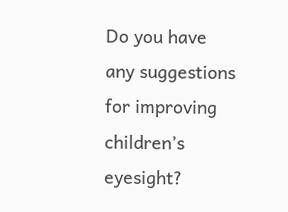Do you have any suggestions for improving children’s eyesight?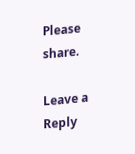Please share.

Leave a Reply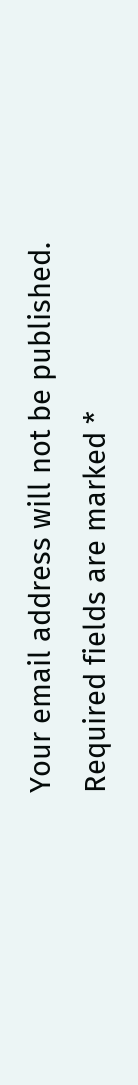Your email address will not be published. Required fields are marked *